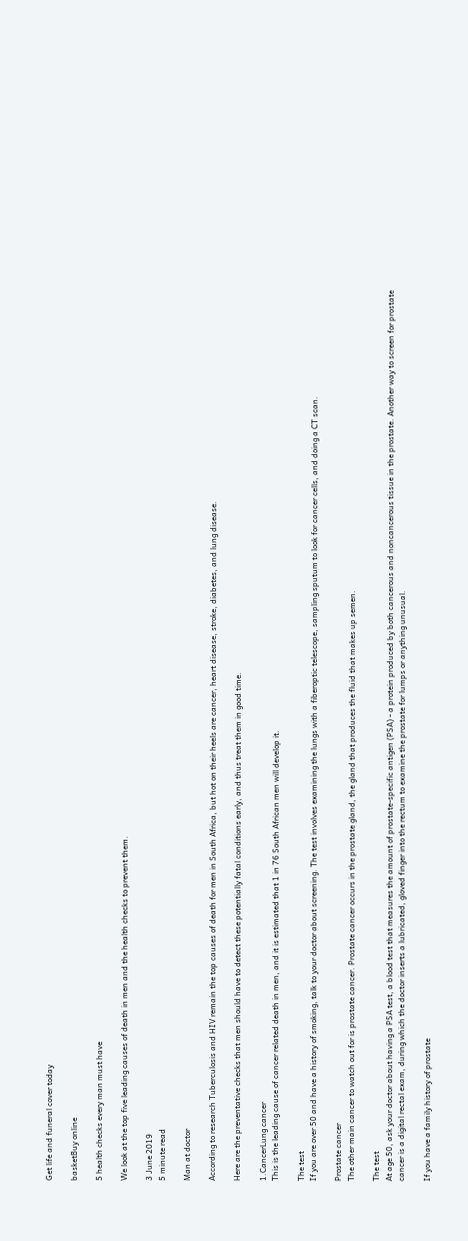Get life and funeral cover today

basketBuy online

5 health checks every man must have

We look at the top five leading causes of death in men and the health checks to prevent them.

3 June 2019
5 minute read

Man at doctor

According to research Tuberculosis and HIV remain the top causes of death for men in South Africa, but hot on their heels are cancer, heart disease, stroke, diabetes, and lung disease.

Here are the preventative checks that men should have to detect these potentially fatal conditions early, and thus treat them in good time.

1.CancerLung cancer
This is the leading cause of cancer related death in men, and it is estimated that 1 in 76 South African men will develop it.

The test
If you are over 50 and have a history of smoking, talk to your doctor about screening. The test involves examining the lungs with a fiberoptic telescope, sampling sputum to look for cancer cells, and doing a CT scan.

Prostate cancer
The other main cancer to watch out for is prostate cancer. Prostate cancer occurs in the prostate gland, the gland that produces the fluid that makes up semen.

The test
At age 50, ask your doctor about having a PSA test, a blood test that measures the amount of prostate-specific antigen (PSA) - a protein produced by both cancerous and noncancerous tissue in the prostate. Another way to screen for prostate cancer is a digital rectal exam, during which the doctor inserts a lubricated, gloved finger into the rectum to examine the prostate for lumps or anything unusual.

If you have a family history of prostate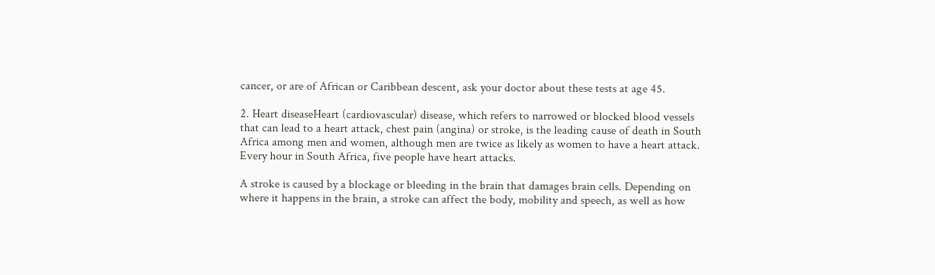cancer, or are of African or Caribbean descent, ask your doctor about these tests at age 45.

2. Heart diseaseHeart (cardiovascular) disease, which refers to narrowed or blocked blood vessels that can lead to a heart attack, chest pain (angina) or stroke, is the leading cause of death in South Africa among men and women, although men are twice as likely as women to have a heart attack. Every hour in South Africa, five people have heart attacks.

A stroke is caused by a blockage or bleeding in the brain that damages brain cells. Depending on where it happens in the brain, a stroke can affect the body, mobility and speech, as well as how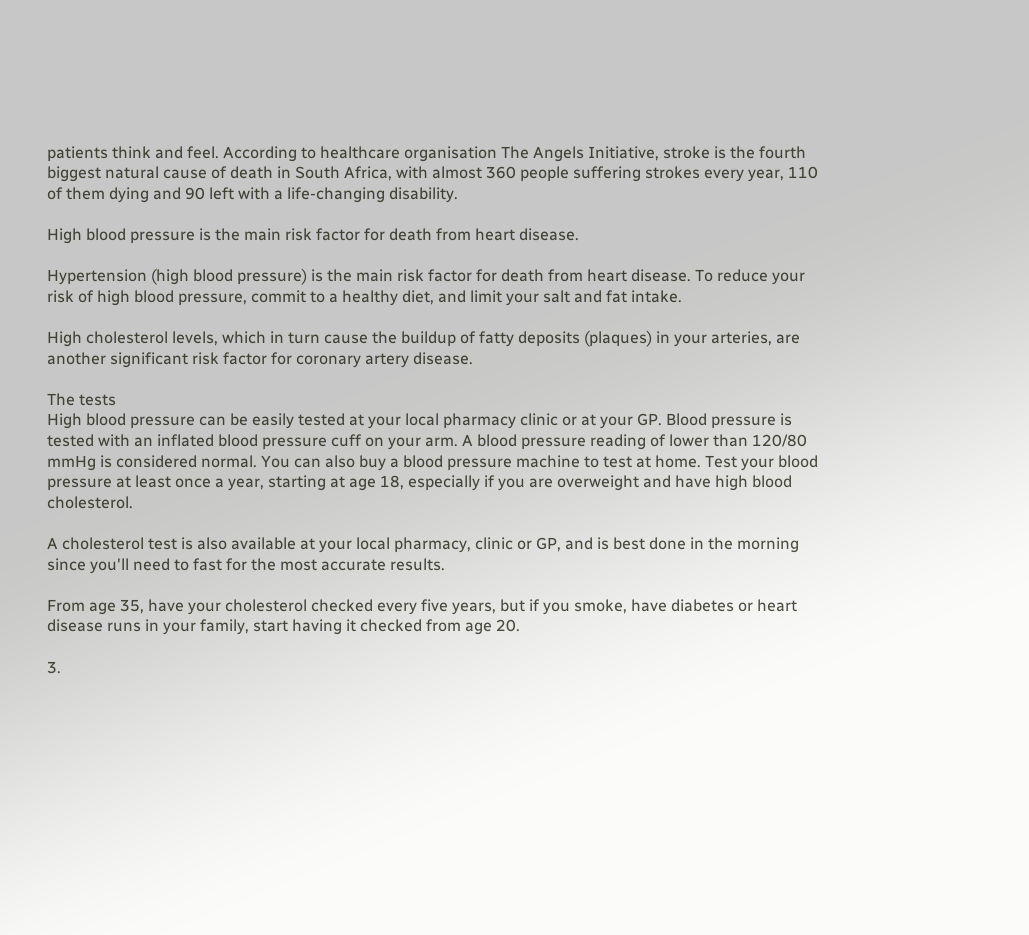patients think and feel. According to healthcare organisation The Angels Initiative, stroke is the fourth biggest natural cause of death in South Africa, with almost 360 people suffering strokes every year, 110 of them dying and 90 left with a life-changing disability.

High blood pressure is the main risk factor for death from heart disease.

Hypertension (high blood pressure) is the main risk factor for death from heart disease. To reduce your risk of high blood pressure, commit to a healthy diet, and limit your salt and fat intake.

High cholesterol levels, which in turn cause the buildup of fatty deposits (plaques) in your arteries, are another significant risk factor for coronary artery disease.

The tests
High blood pressure can be easily tested at your local pharmacy clinic or at your GP. Blood pressure is tested with an inflated blood pressure cuff on your arm. A blood pressure reading of lower than 120/80 mmHg is considered normal. You can also buy a blood pressure machine to test at home. Test your blood pressure at least once a year, starting at age 18, especially if you are overweight and have high blood cholesterol.

A cholesterol test is also available at your local pharmacy, clinic or GP, and is best done in the morning since you'll need to fast for the most accurate results.

From age 35, have your cholesterol checked every five years, but if you smoke, have diabetes or heart disease runs in your family, start having it checked from age 20.

3.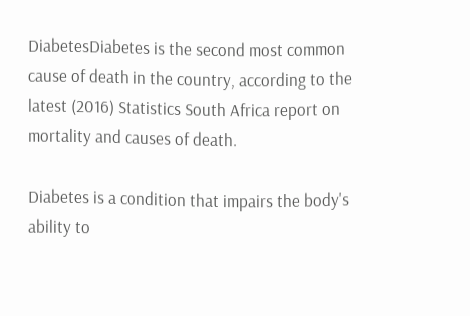DiabetesDiabetes is the second most common cause of death in the country, according to the latest (2016) Statistics South Africa report on mortality and causes of death.

Diabetes is a condition that impairs the body's ability to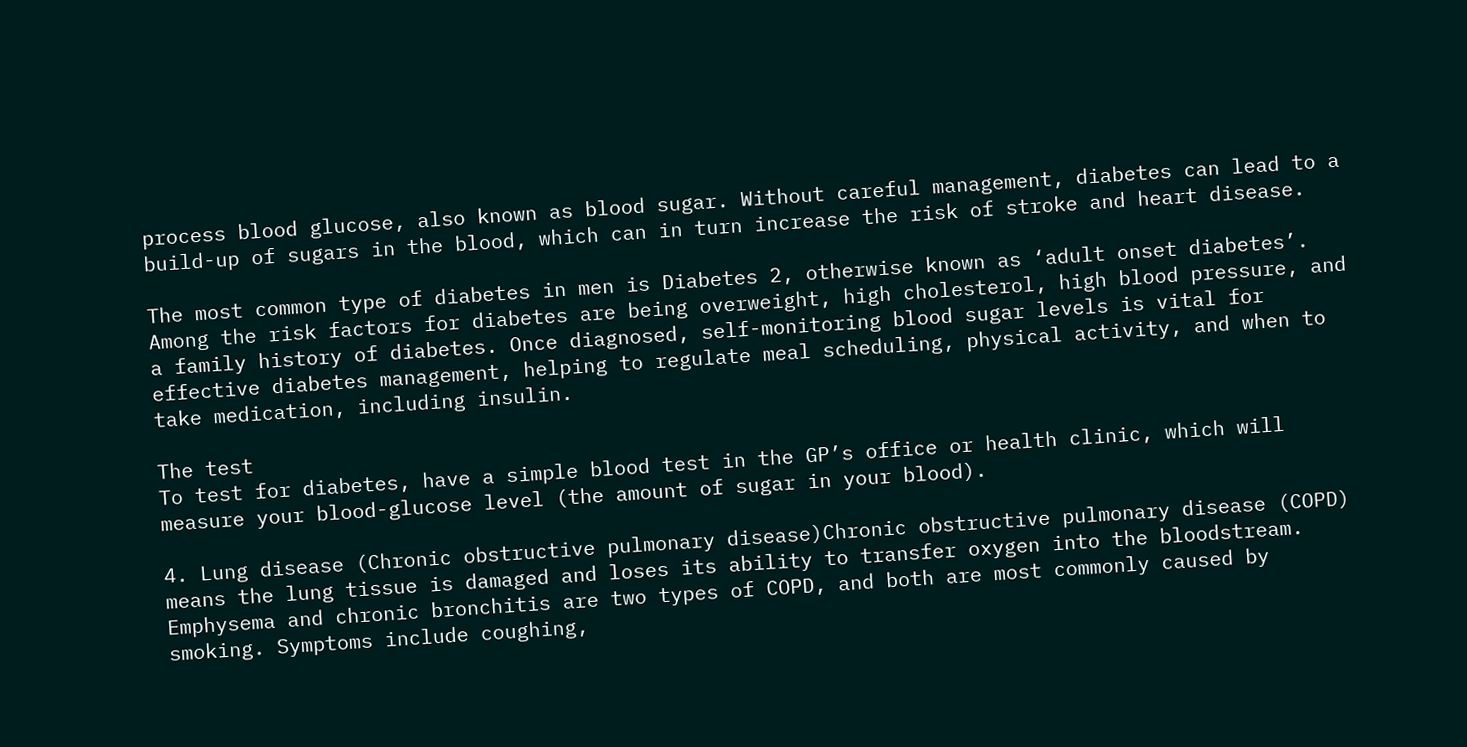process blood glucose, also known as blood sugar. Without careful management, diabetes can lead to a build-up of sugars in the blood, which can in turn increase the risk of stroke and heart disease.

The most common type of diabetes in men is Diabetes 2, otherwise known as ‘adult onset diabetes’. Among the risk factors for diabetes are being overweight, high cholesterol, high blood pressure, and a family history of diabetes. Once diagnosed, self-monitoring blood sugar levels is vital for effective diabetes management, helping to regulate meal scheduling, physical activity, and when to take medication, including insulin.

The test
To test for diabetes, have a simple blood test in the GP’s office or health clinic, which will measure your blood-glucose level (the amount of sugar in your blood).

4. Lung disease (Chronic obstructive pulmonary disease)Chronic obstructive pulmonary disease (COPD) means the lung tissue is damaged and loses its ability to transfer oxygen into the bloodstream. Emphysema and chronic bronchitis are two types of COPD, and both are most commonly caused by smoking. Symptoms include coughing,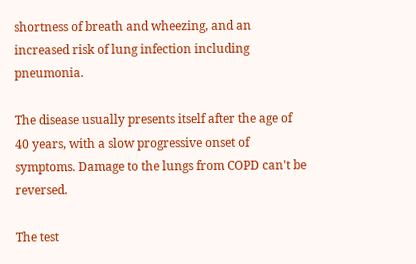shortness of breath and wheezing, and an increased risk of lung infection including pneumonia.

The disease usually presents itself after the age of 40 years, with a slow progressive onset of symptoms. Damage to the lungs from COPD can't be reversed.

The test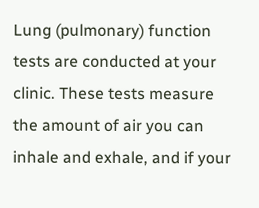Lung (pulmonary) function tests are conducted at your clinic. These tests measure the amount of air you can inhale and exhale, and if your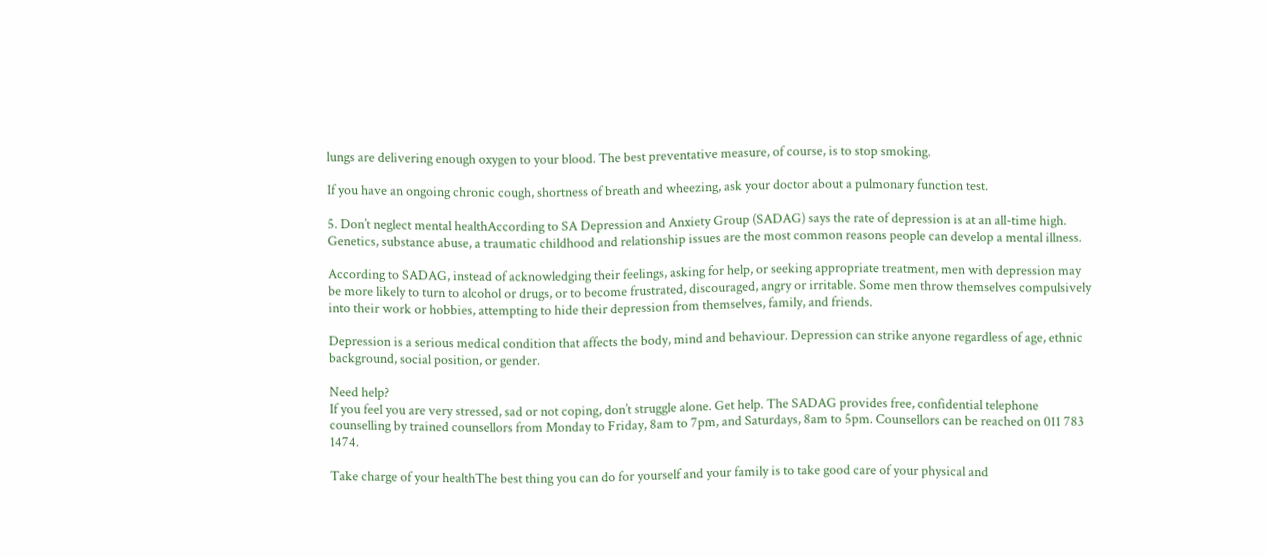lungs are delivering enough oxygen to your blood. The best preventative measure, of course, is to stop smoking.

If you have an ongoing chronic cough, shortness of breath and wheezing, ask your doctor about a pulmonary function test.

5. Don’t neglect mental healthAccording to SA Depression and Anxiety Group (SADAG) says the rate of depression is at an all-time high. Genetics, substance abuse, a traumatic childhood and relationship issues are the most common reasons people can develop a mental illness.

According to SADAG, instead of acknowledging their feelings, asking for help, or seeking appropriate treatment, men with depression may be more likely to turn to alcohol or drugs, or to become frustrated, discouraged, angry or irritable. Some men throw themselves compulsively into their work or hobbies, attempting to hide their depression from themselves, family, and friends.

Depression is a serious medical condition that affects the body, mind and behaviour. Depression can strike anyone regardless of age, ethnic background, social position, or gender.

Need help?
If you feel you are very stressed, sad or not coping, don’t struggle alone. Get help. The SADAG provides free, confidential telephone counselling by trained counsellors from Monday to Friday, 8am to 7pm, and Saturdays, 8am to 5pm. Counsellors can be reached on 011 783 1474.

Take charge of your healthThe best thing you can do for yourself and your family is to take good care of your physical and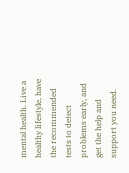mental health. Live a healthy lifestyle, have the recommended tests to detect problems early, and get the help and support you need.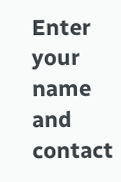Enter your name and contact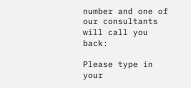number and one of our consultants will call you back:

Please type in your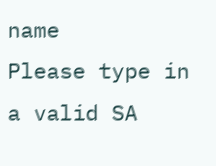name
Please type in a valid SA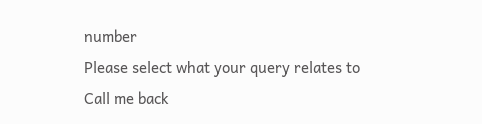number
Please select what your query relates to
Call me back